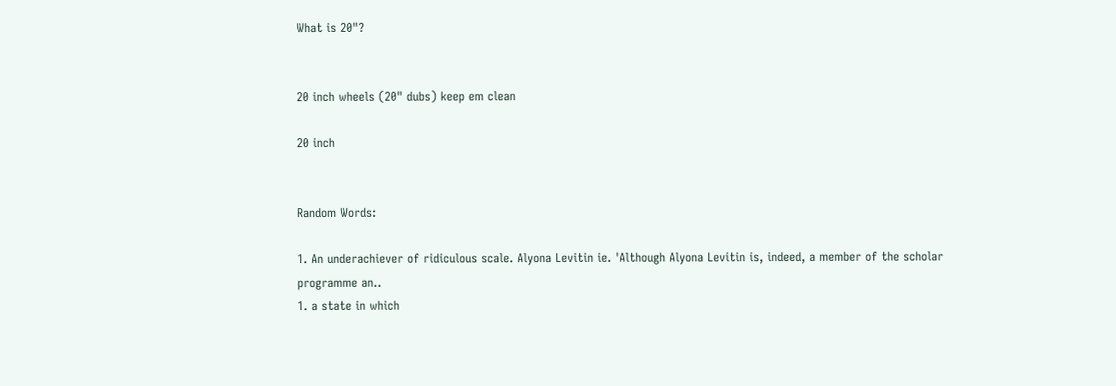What is 20"?


20 inch wheels (20" dubs) keep em clean

20 inch


Random Words:

1. An underachiever of ridiculous scale. Alyona Levitin ie. 'Although Alyona Levitin is, indeed, a member of the scholar programme an..
1. a state in which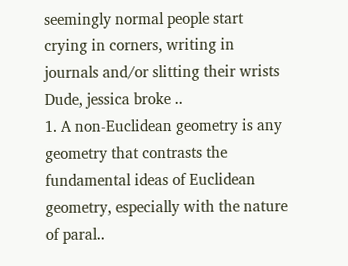seemingly normal people start crying in corners, writing in journals and/or slitting their wrists Dude, jessica broke ..
1. A non-Euclidean geometry is any geometry that contrasts the fundamental ideas of Euclidean geometry, especially with the nature of paral..